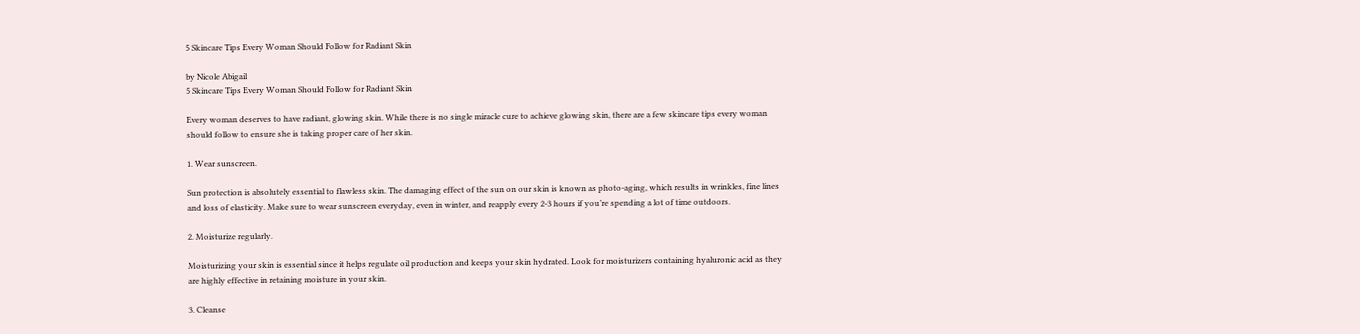5 Skincare Tips Every Woman Should Follow for Radiant Skin

by Nicole Abigail
5 Skincare Tips Every Woman Should Follow for Radiant Skin

Every woman deserves to have radiant, glowing skin. While there is no single miracle cure to achieve glowing skin, there are a few skincare tips every woman should follow to ensure she is taking proper care of her skin.

1. Wear sunscreen.

Sun protection is absolutely essential to flawless skin. The damaging effect of the sun on our skin is known as photo-aging, which results in wrinkles, fine lines and loss of elasticity. Make sure to wear sunscreen everyday, even in winter, and reapply every 2-3 hours if you’re spending a lot of time outdoors.

2. Moisturize regularly.

Moisturizing your skin is essential since it helps regulate oil production and keeps your skin hydrated. Look for moisturizers containing hyaluronic acid as they are highly effective in retaining moisture in your skin.

3. Cleanse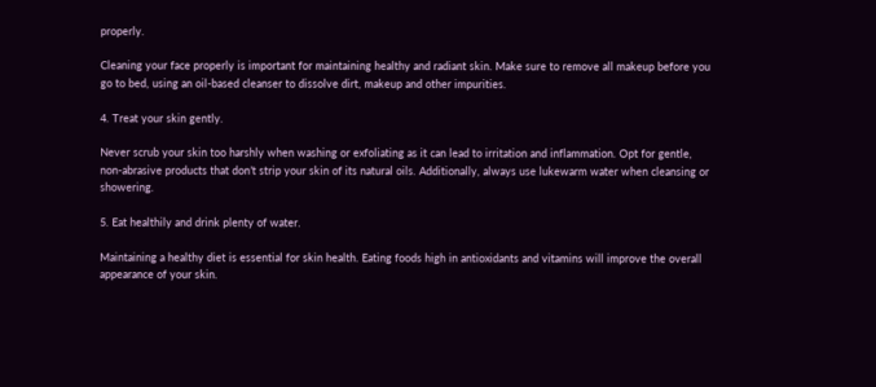properly.

Cleaning your face properly is important for maintaining healthy and radiant skin. Make sure to remove all makeup before you go to bed, using an oil-based cleanser to dissolve dirt, makeup and other impurities.

4. Treat your skin gently.

Never scrub your skin too harshly when washing or exfoliating as it can lead to irritation and inflammation. Opt for gentle, non-abrasive products that don’t strip your skin of its natural oils. Additionally, always use lukewarm water when cleansing or showering.

5. Eat healthily and drink plenty of water.

Maintaining a healthy diet is essential for skin health. Eating foods high in antioxidants and vitamins will improve the overall appearance of your skin.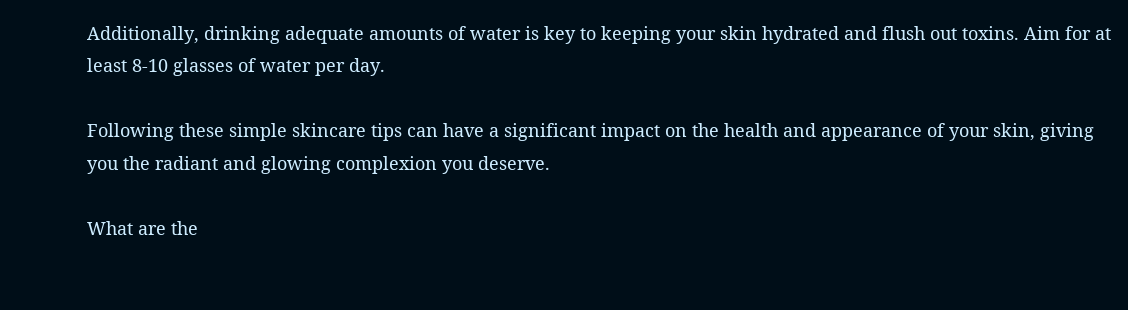Additionally, drinking adequate amounts of water is key to keeping your skin hydrated and flush out toxins. Aim for at least 8-10 glasses of water per day.

Following these simple skincare tips can have a significant impact on the health and appearance of your skin, giving you the radiant and glowing complexion you deserve.

What are the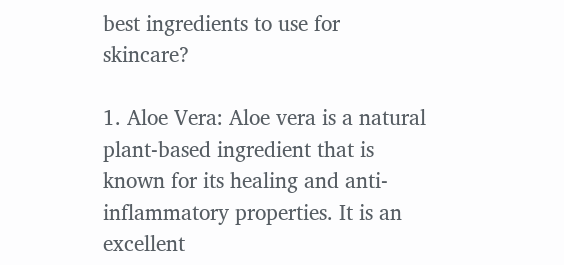best ingredients to use for skincare?

1. Aloe Vera: Aloe vera is a natural plant-based ingredient that is known for its healing and anti-inflammatory properties. It is an excellent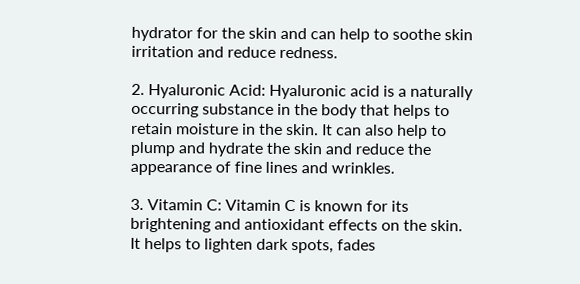hydrator for the skin and can help to soothe skin irritation and reduce redness.

2. Hyaluronic Acid: Hyaluronic acid is a naturally occurring substance in the body that helps to retain moisture in the skin. It can also help to plump and hydrate the skin and reduce the appearance of fine lines and wrinkles.

3. Vitamin C: Vitamin C is known for its brightening and antioxidant effects on the skin. It helps to lighten dark spots, fades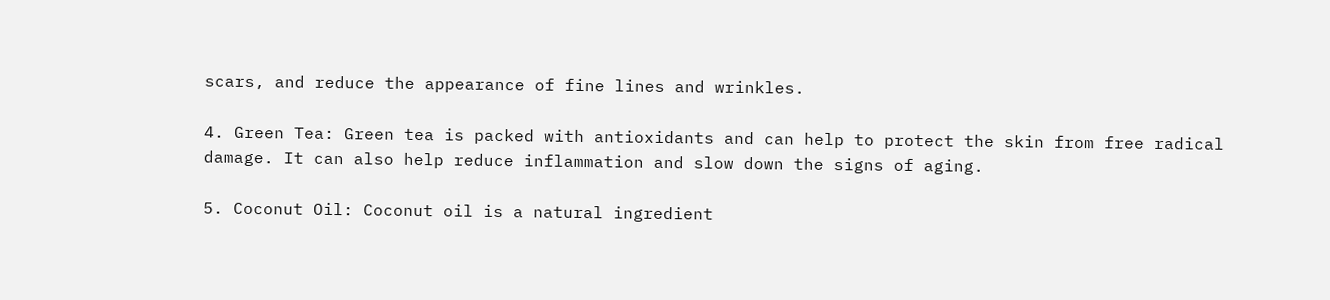scars, and reduce the appearance of fine lines and wrinkles.

4. Green Tea: Green tea is packed with antioxidants and can help to protect the skin from free radical damage. It can also help reduce inflammation and slow down the signs of aging.

5. Coconut Oil: Coconut oil is a natural ingredient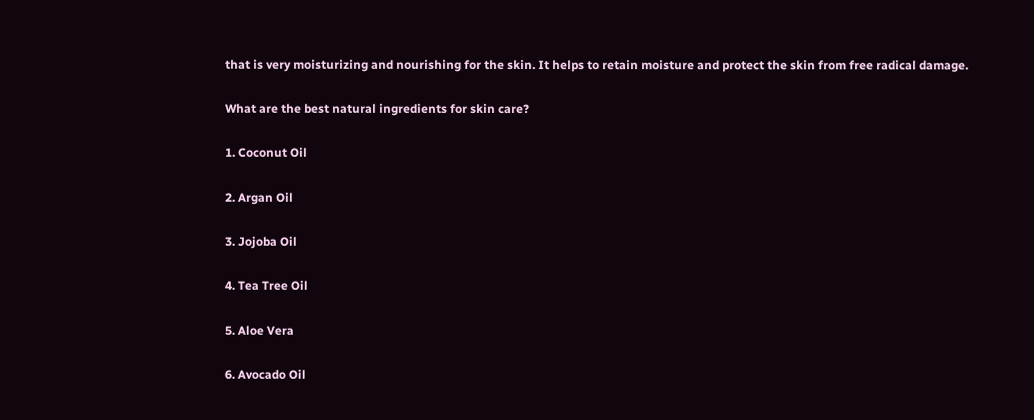that is very moisturizing and nourishing for the skin. It helps to retain moisture and protect the skin from free radical damage.

What are the best natural ingredients for skin care?

1. Coconut Oil

2. Argan Oil

3. Jojoba Oil

4. Tea Tree Oil

5. Aloe Vera

6. Avocado Oil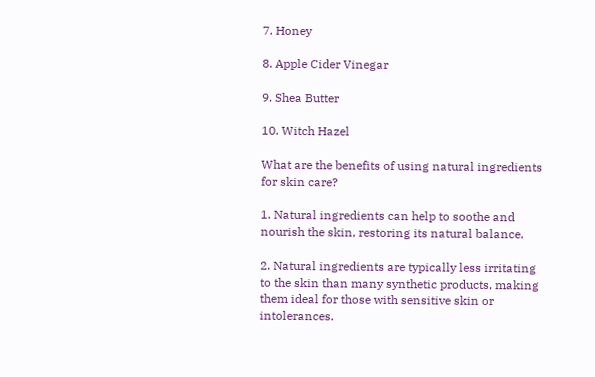7. Honey

8. Apple Cider Vinegar

9. Shea Butter

10. Witch Hazel

What are the benefits of using natural ingredients for skin care?

1. Natural ingredients can help to soothe and nourish the skin, restoring its natural balance.

2. Natural ingredients are typically less irritating to the skin than many synthetic products, making them ideal for those with sensitive skin or intolerances.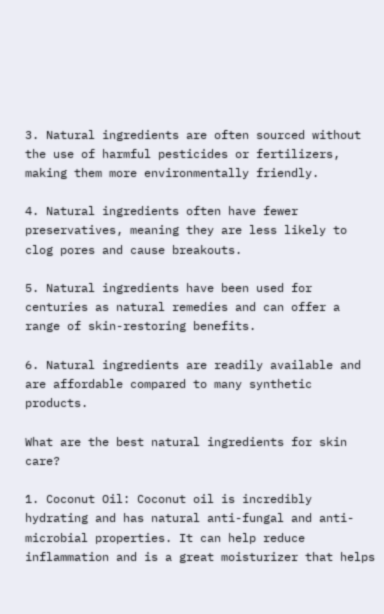3. Natural ingredients are often sourced without the use of harmful pesticides or fertilizers, making them more environmentally friendly.

4. Natural ingredients often have fewer preservatives, meaning they are less likely to clog pores and cause breakouts.

5. Natural ingredients have been used for centuries as natural remedies and can offer a range of skin-restoring benefits.

6. Natural ingredients are readily available and are affordable compared to many synthetic products.

What are the best natural ingredients for skin care?

1. Coconut Oil: Coconut oil is incredibly hydrating and has natural anti-fungal and anti-microbial properties. It can help reduce inflammation and is a great moisturizer that helps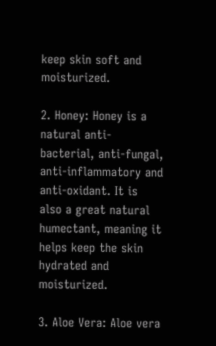keep skin soft and moisturized.

2. Honey: Honey is a natural anti-bacterial, anti-fungal, anti-inflammatory and anti-oxidant. It is also a great natural humectant, meaning it helps keep the skin hydrated and moisturized.

3. Aloe Vera: Aloe vera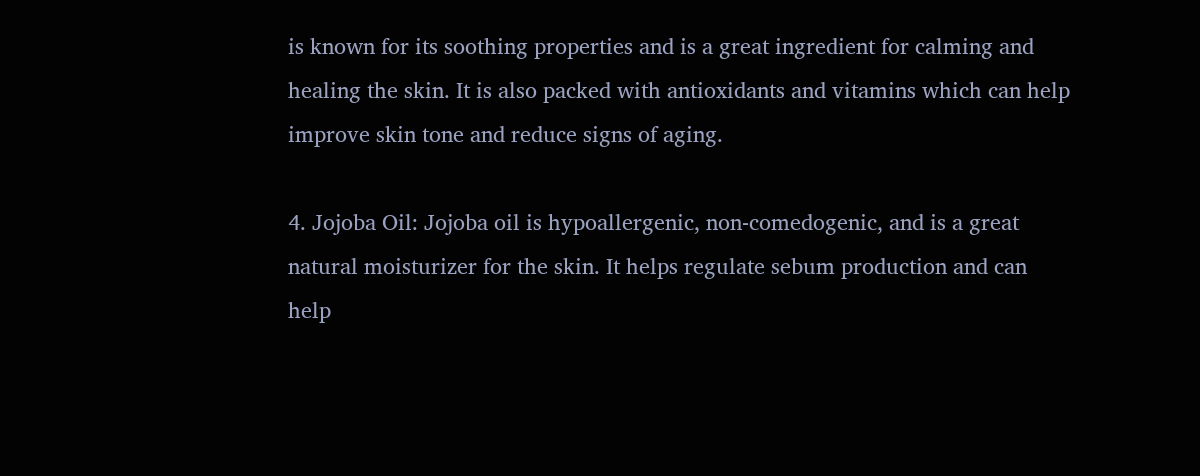is known for its soothing properties and is a great ingredient for calming and healing the skin. It is also packed with antioxidants and vitamins which can help improve skin tone and reduce signs of aging.

4. Jojoba Oil: Jojoba oil is hypoallergenic, non-comedogenic, and is a great natural moisturizer for the skin. It helps regulate sebum production and can help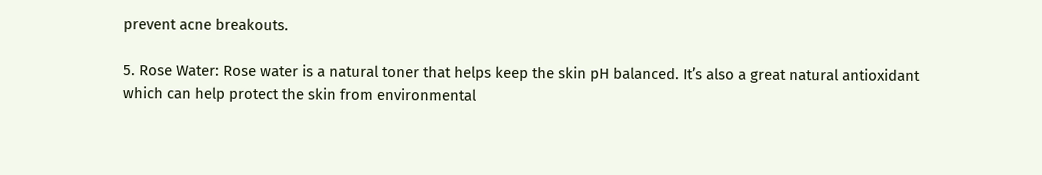prevent acne breakouts.

5. Rose Water: Rose water is a natural toner that helps keep the skin pH balanced. It’s also a great natural antioxidant which can help protect the skin from environmental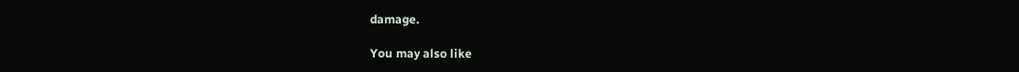damage.

You may also like